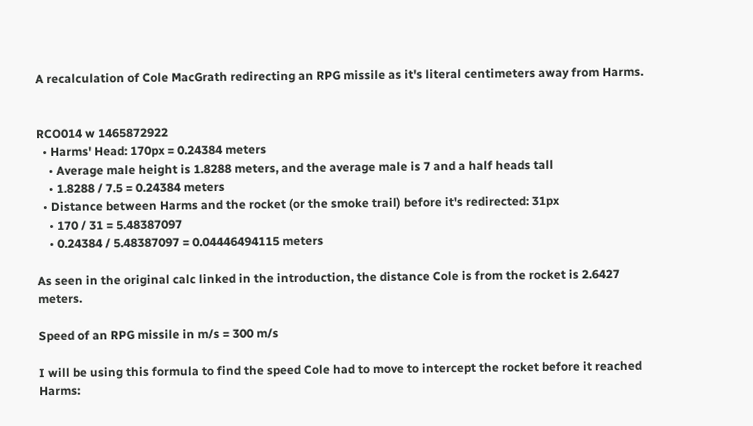A recalculation of Cole MacGrath redirecting an RPG missile as it's literal centimeters away from Harms.


RCO014 w 1465872922
  • Harms' Head: 170px = 0.24384 meters
    • Average male height is 1.8288 meters, and the average male is 7 and a half heads tall
    • 1.8288 / 7.5 = 0.24384 meters
  • Distance between Harms and the rocket (or the smoke trail) before it's redirected: 31px
    • 170 / 31 = 5.48387097
    • 0.24384 / 5.48387097 = 0.04446494115 meters

As seen in the original calc linked in the introduction, the distance Cole is from the rocket is 2.6427 meters.

Speed of an RPG missile in m/s = 300 m/s

I will be using this formula to find the speed Cole had to move to intercept the rocket before it reached Harms: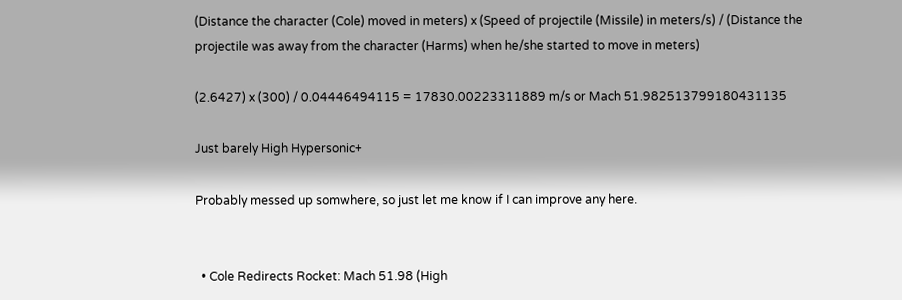(Distance the character (Cole) moved in meters) x (Speed of projectile (Missile) in meters/s) / (Distance the projectile was away from the character (Harms) when he/she started to move in meters)

(2.6427) x (300) / 0.04446494115 = 17830.00223311889 m/s or Mach 51.982513799180431135

Just barely High Hypersonic+

Probably messed up somwhere, so just let me know if I can improve any here.


  • Cole Redirects Rocket: Mach 51.98 (High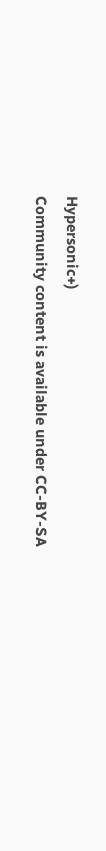Hypersonic+)
Community content is available under CC-BY-SA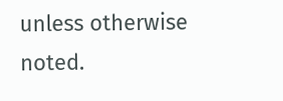unless otherwise noted.